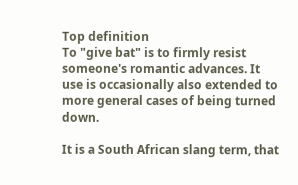Top definition
To "give bat" is to firmly resist someone's romantic advances. It use is occasionally also extended to more general cases of being turned down.

It is a South African slang term, that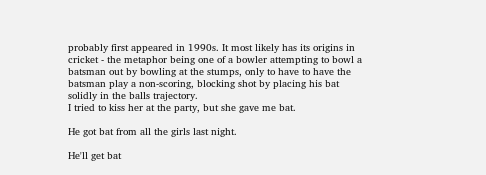probably first appeared in 1990s. It most likely has its origins in cricket - the metaphor being one of a bowler attempting to bowl a batsman out by bowling at the stumps, only to have to have the batsman play a non-scoring, blocking shot by placing his bat solidly in the balls trajectory.
I tried to kiss her at the party, but she gave me bat.

He got bat from all the girls last night.

He'll get bat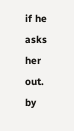if he asks her out.
by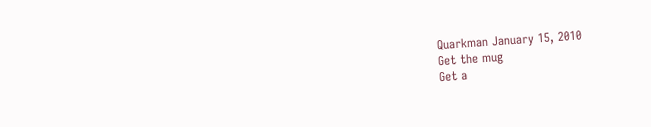Quarkman January 15, 2010
Get the mug
Get a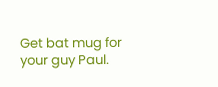Get bat mug for your guy Paul.